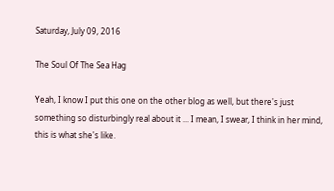Saturday, July 09, 2016

The Soul Of The Sea Hag

Yeah, I know I put this one on the other blog as well, but there's just something so disturbingly real about it ... I mean, I swear, I think in her mind, this is what she's like.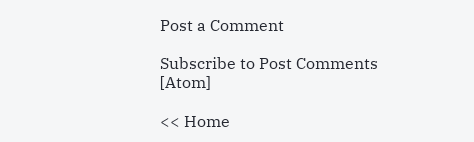Post a Comment

Subscribe to Post Comments [Atom]

<< Home